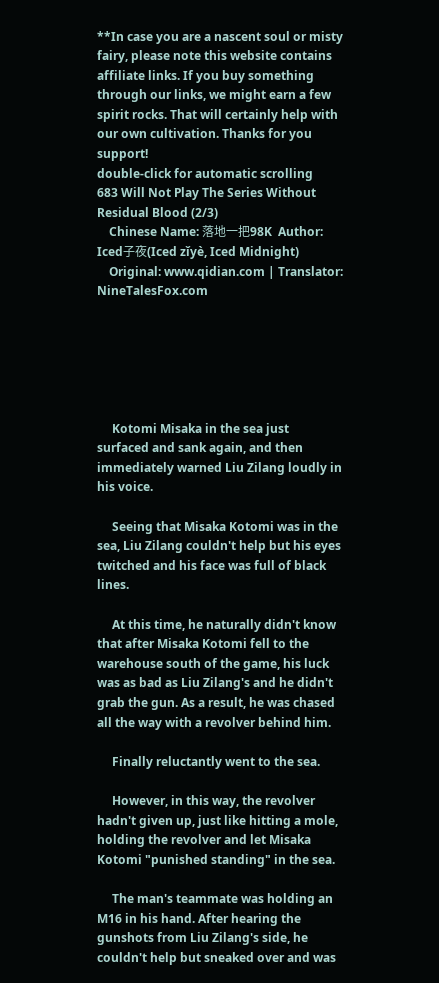**In case you are a nascent soul or misty fairy, please note this website contains affiliate links. If you buy something through our links, we might earn a few spirit rocks. That will certainly help with our own cultivation. Thanks for you support!
double-click for automatic scrolling
683 Will Not Play The Series Without Residual Blood (2/3)
    Chinese Name: 落地一把98K  Author: Iced子夜(Iced zǐyè, Iced Midnight)
    Original: www.qidian.com | Translator: NineTalesFox.com






     Kotomi Misaka in the sea just surfaced and sank again, and then immediately warned Liu Zilang loudly in his voice.

     Seeing that Misaka Kotomi was in the sea, Liu Zilang couldn't help but his eyes twitched and his face was full of black lines.

     At this time, he naturally didn't know that after Misaka Kotomi fell to the warehouse south of the game, his luck was as bad as Liu Zilang's and he didn't grab the gun. As a result, he was chased all the way with a revolver behind him.

     Finally reluctantly went to the sea.

     However, in this way, the revolver hadn't given up, just like hitting a mole, holding the revolver and let Misaka Kotomi "punished standing" in the sea.

     The man's teammate was holding an M16 in his hand. After hearing the gunshots from Liu Zilang's side, he couldn't help but sneaked over and was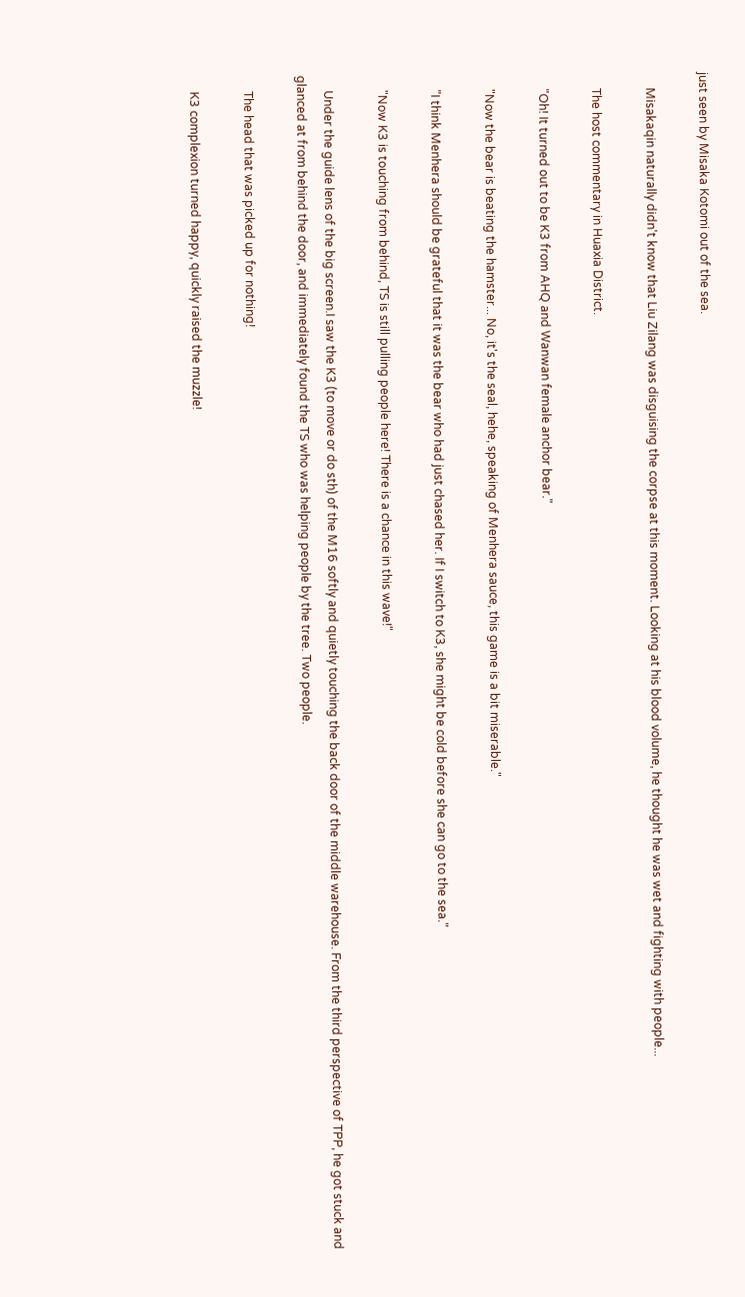just seen by Misaka Kotomi out of the sea.

     Misakaqin naturally didn't know that Liu Zilang was disguising the corpse at this moment. Looking at his blood volume, he thought he was wet and fighting with people...

     The host commentary in Huaxia District.

     "Oh! It turned out to be K3 from AHQ and Wanwan female anchor bear."

     "Now the bear is beating the hamster... No, it's the seal, hehe, speaking of Menhera sauce, this game is a bit miserable."

     "I think Menhera should be grateful that it was the bear who had just chased her. If I switch to K3, she might be cold before she can go to the sea."

     "Now K3 is touching from behind, TS is still pulling people here! There is a chance in this wave!"

     Under the guide lens of the big screen.I saw the K3 (to move or do sth) of the M16 softly and quietly touching the back door of the middle warehouse. From the third perspective of TPP, he got stuck and glanced at from behind the door, and immediately found the TS who was helping people by the tree. Two people.

     The head that was picked up for nothing!

     K3 complexion turned happy, quickly raised the muzzle!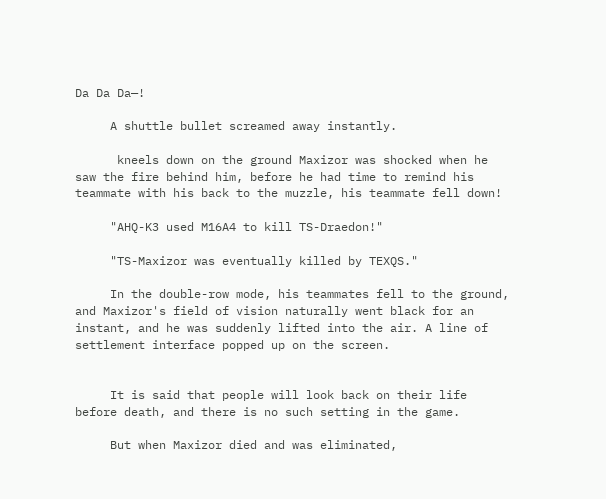Da Da Da—!

     A shuttle bullet screamed away instantly.

      kneels down on the ground Maxizor was shocked when he saw the fire behind him, before he had time to remind his teammate with his back to the muzzle, his teammate fell down!

     "AHQ-K3 used M16A4 to kill TS-Draedon!"

     "TS-Maxizor was eventually killed by TEXQS."

     In the double-row mode, his teammates fell to the ground, and Maxizor's field of vision naturally went black for an instant, and he was suddenly lifted into the air. A line of settlement interface popped up on the screen.


     It is said that people will look back on their life before death, and there is no such setting in the game.

     But when Maxizor died and was eliminated,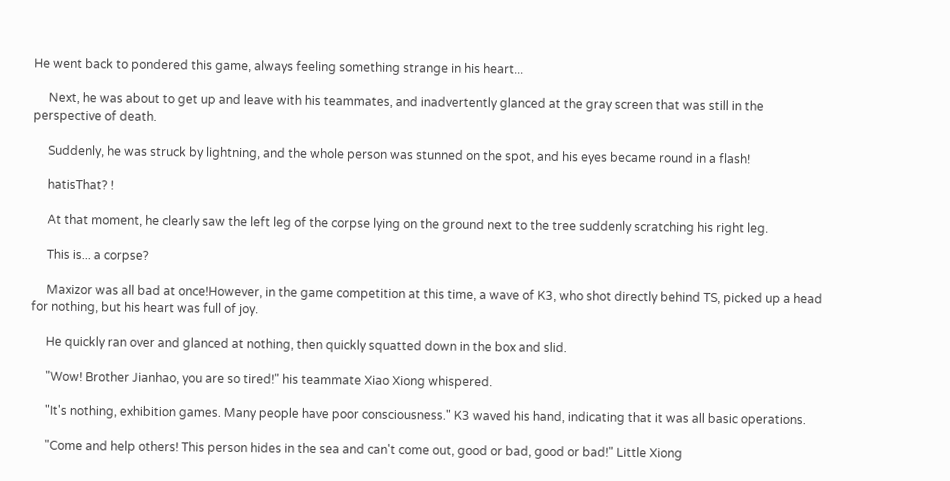He went back to pondered this game, always feeling something strange in his heart...

     Next, he was about to get up and leave with his teammates, and inadvertently glanced at the gray screen that was still in the perspective of death.

     Suddenly, he was struck by lightning, and the whole person was stunned on the spot, and his eyes became round in a flash!

     hatisThat? !

     At that moment, he clearly saw the left leg of the corpse lying on the ground next to the tree suddenly scratching his right leg.

     This is... a corpse?

     Maxizor was all bad at once!However, in the game competition at this time, a wave of K3, who shot directly behind TS, picked up a head for nothing, but his heart was full of joy.

     He quickly ran over and glanced at nothing, then quickly squatted down in the box and slid.

     "Wow! Brother Jianhao, you are so tired!" his teammate Xiao Xiong whispered.

     "It's nothing, exhibition games. Many people have poor consciousness." K3 waved his hand, indicating that it was all basic operations.

     "Come and help others! This person hides in the sea and can't come out, good or bad, good or bad!" Little Xiong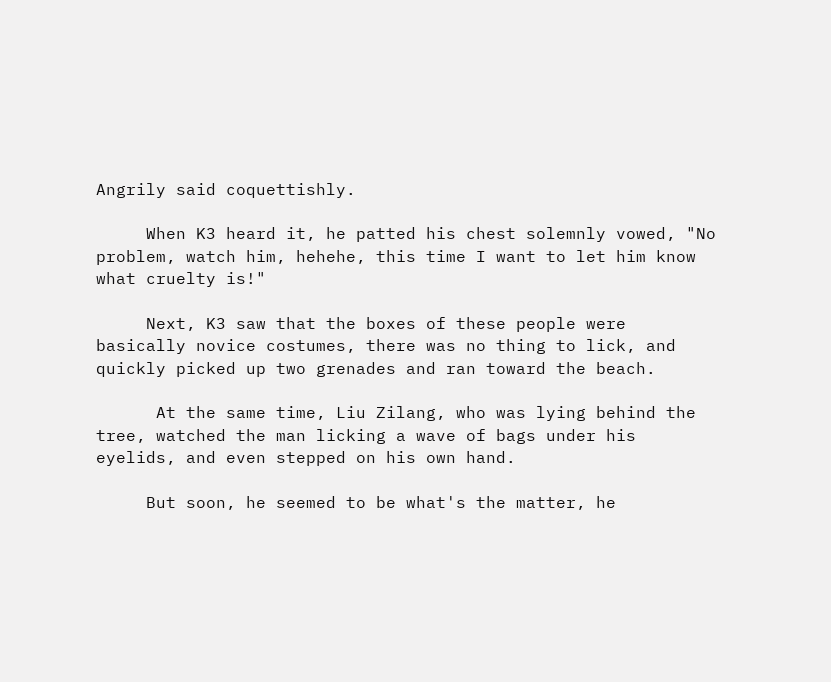Angrily said coquettishly.

     When K3 heard it, he patted his chest solemnly vowed, "No problem, watch him, hehehe, this time I want to let him know what cruelty is!"

     Next, K3 saw that the boxes of these people were basically novice costumes, there was no thing to lick, and quickly picked up two grenades and ran toward the beach.

      At the same time, Liu Zilang, who was lying behind the tree, watched the man licking a wave of bags under his eyelids, and even stepped on his own hand.

     But soon, he seemed to be what's the matter, he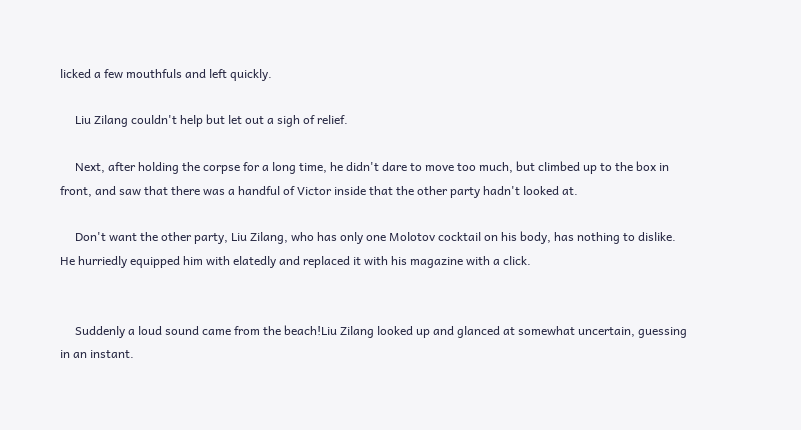licked a few mouthfuls and left quickly.

     Liu Zilang couldn't help but let out a sigh of relief.

     Next, after holding the corpse for a long time, he didn't dare to move too much, but climbed up to the box in front, and saw that there was a handful of Victor inside that the other party hadn't looked at.

     Don't want the other party, Liu Zilang, who has only one Molotov cocktail on his body, has nothing to dislike. He hurriedly equipped him with elatedly and replaced it with his magazine with a click.


     Suddenly a loud sound came from the beach!Liu Zilang looked up and glanced at somewhat uncertain, guessing in an instant.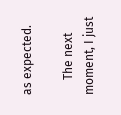as expected.

     The next moment, I just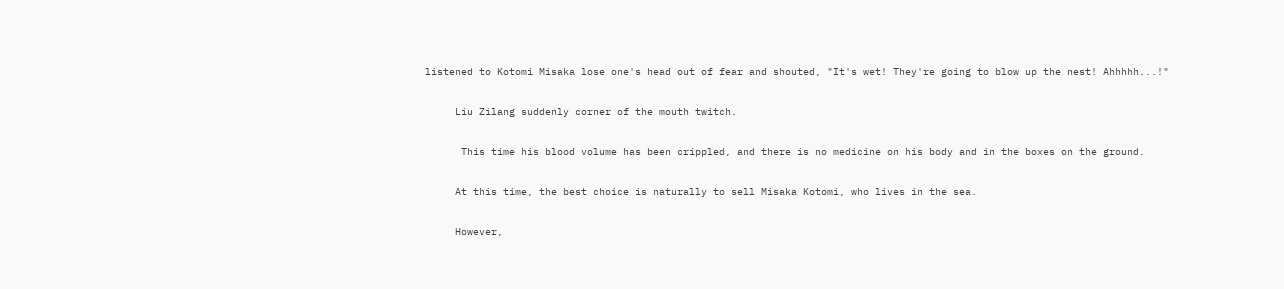listened to Kotomi Misaka lose one's head out of fear and shouted, "It's wet! They're going to blow up the nest! Ahhhhh...!"

     Liu Zilang suddenly corner of the mouth twitch.

      This time his blood volume has been crippled, and there is no medicine on his body and in the boxes on the ground.

     At this time, the best choice is naturally to sell Misaka Kotomi, who lives in the sea.

     However,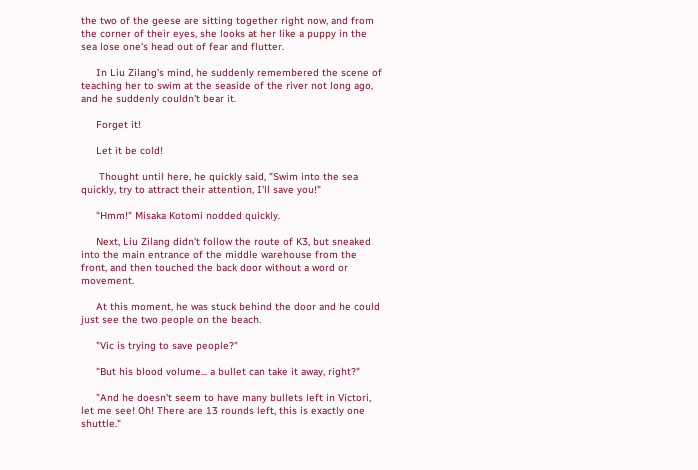the two of the geese are sitting together right now, and from the corner of their eyes, she looks at her like a puppy in the sea lose one's head out of fear and flutter.

     In Liu Zilang's mind, he suddenly remembered the scene of teaching her to swim at the seaside of the river not long ago, and he suddenly couldn't bear it.

     Forget it!

     Let it be cold!

      Thought until here, he quickly said, "Swim into the sea quickly, try to attract their attention, I'll save you!"

     "Hmm!" Misaka Kotomi nodded quickly.

     Next, Liu Zilang didn't follow the route of K3, but sneaked into the main entrance of the middle warehouse from the front, and then touched the back door without a word or movement.

     At this moment, he was stuck behind the door and he could just see the two people on the beach.

     "Vic is trying to save people?"

     "But his blood volume... a bullet can take it away, right?"

     "And he doesn't seem to have many bullets left in Victori, let me see! Oh! There are 13 rounds left, this is exactly one shuttle."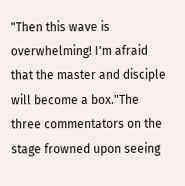"Then this wave is overwhelming! I'm afraid that the master and disciple will become a box."The three commentators on the stage frowned upon seeing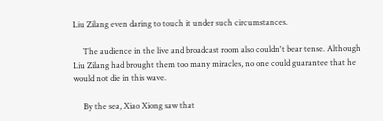Liu Zilang even daring to touch it under such circumstances.

     The audience in the live and broadcast room also couldn't bear tense. Although Liu Zilang had brought them too many miracles, no one could guarantee that he would not die in this wave.

     By the sea, Xiao Xiong saw that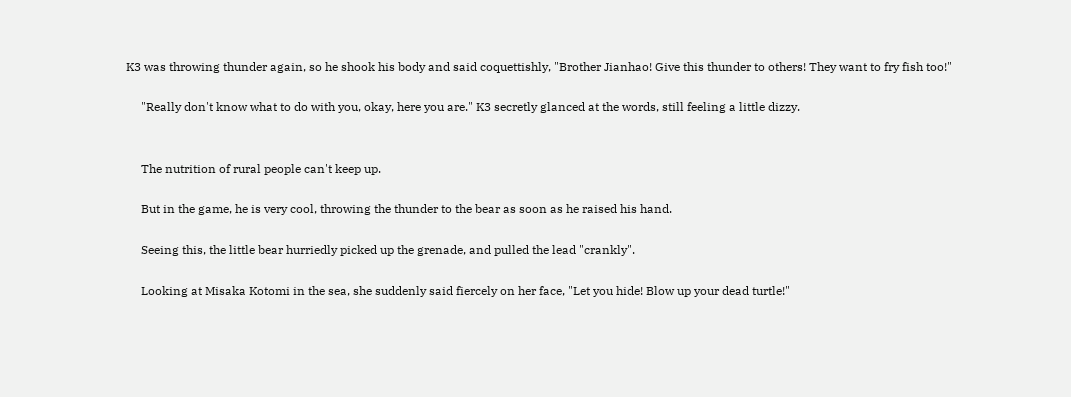K3 was throwing thunder again, so he shook his body and said coquettishly, "Brother Jianhao! Give this thunder to others! They want to fry fish too!"

     "Really don't know what to do with you, okay, here you are." K3 secretly glanced at the words, still feeling a little dizzy.


     The nutrition of rural people can't keep up.

     But in the game, he is very cool, throwing the thunder to the bear as soon as he raised his hand.

     Seeing this, the little bear hurriedly picked up the grenade, and pulled the lead "crankly".

     Looking at Misaka Kotomi in the sea, she suddenly said fiercely on her face, "Let you hide! Blow up your dead turtle!"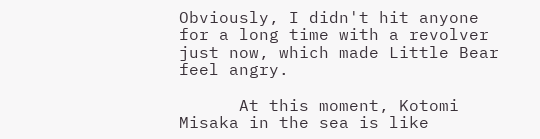Obviously, I didn't hit anyone for a long time with a revolver just now, which made Little Bear feel angry.

      At this moment, Kotomi Misaka in the sea is like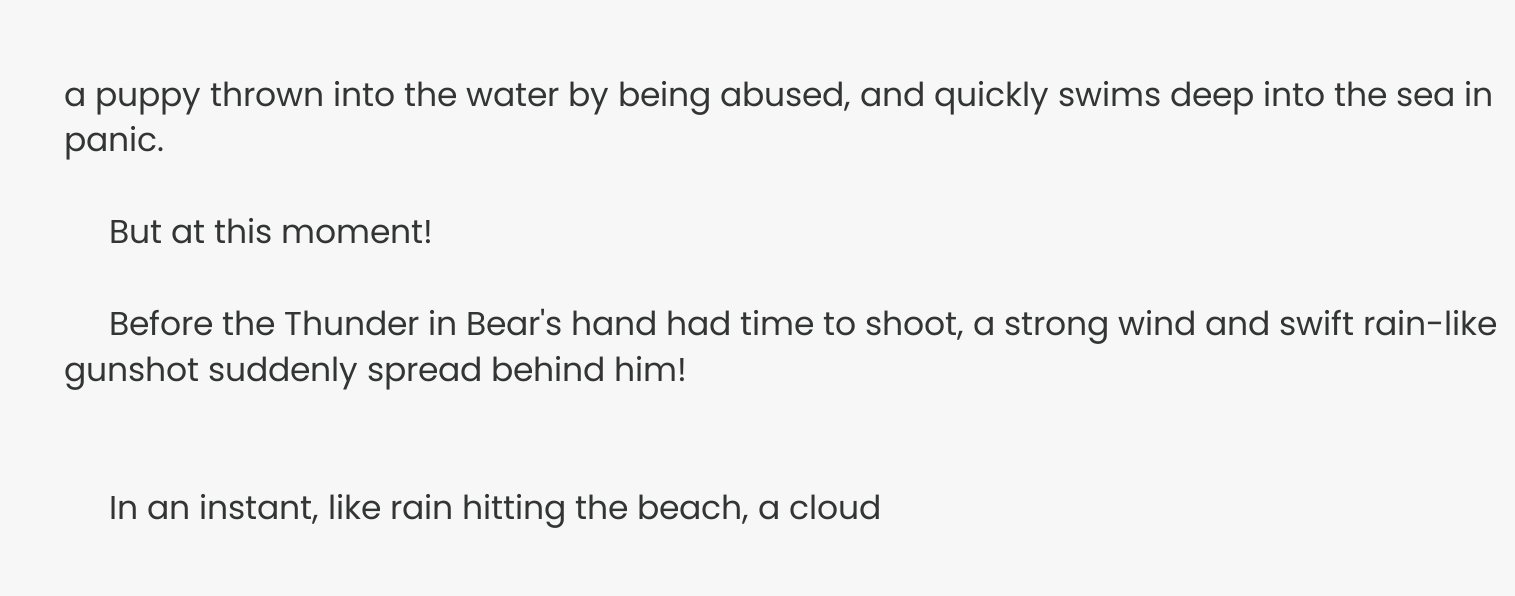a puppy thrown into the water by being abused, and quickly swims deep into the sea in panic.

     But at this moment!

     Before the Thunder in Bear's hand had time to shoot, a strong wind and swift rain-like gunshot suddenly spread behind him!


     In an instant, like rain hitting the beach, a cloud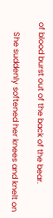of blood burst out of the back of the bear.

     She suddenly softened her knees and knelt on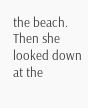the beach. Then she looked down at the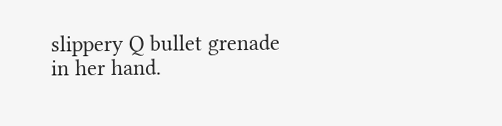slippery Q bullet grenade in her hand.